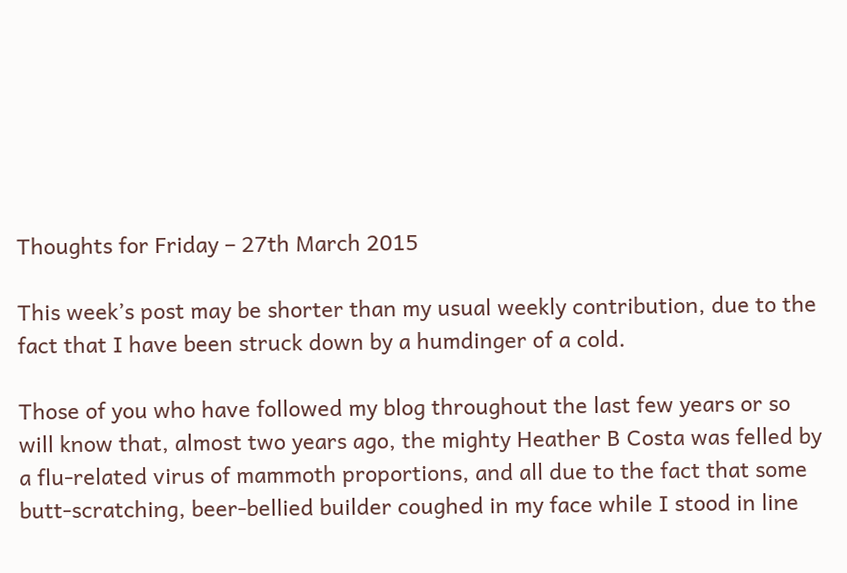Thoughts for Friday – 27th March 2015

This week’s post may be shorter than my usual weekly contribution, due to the fact that I have been struck down by a humdinger of a cold.

Those of you who have followed my blog throughout the last few years or so will know that, almost two years ago, the mighty Heather B Costa was felled by a flu-related virus of mammoth proportions, and all due to the fact that some butt-scratching, beer-bellied builder coughed in my face while I stood in line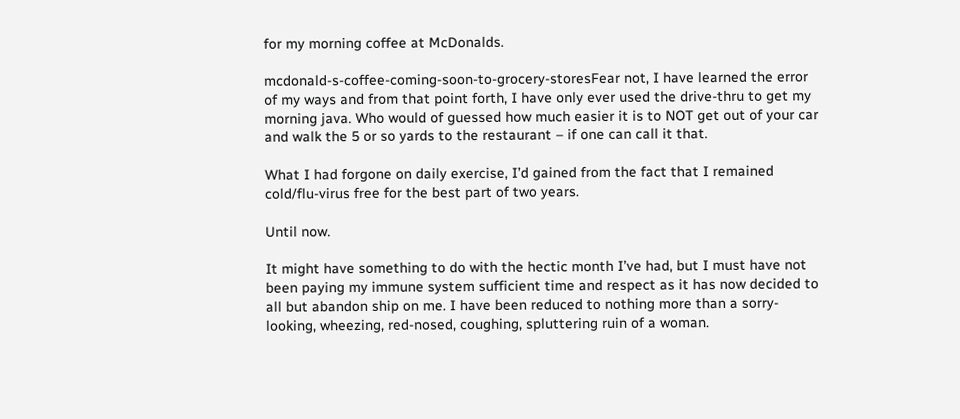for my morning coffee at McDonalds.

mcdonald-s-coffee-coming-soon-to-grocery-storesFear not, I have learned the error of my ways and from that point forth, I have only ever used the drive-thru to get my morning java. Who would of guessed how much easier it is to NOT get out of your car and walk the 5 or so yards to the restaurant – if one can call it that.

What I had forgone on daily exercise, I’d gained from the fact that I remained cold/flu-virus free for the best part of two years.

Until now.

It might have something to do with the hectic month I’ve had, but I must have not been paying my immune system sufficient time and respect as it has now decided to all but abandon ship on me. I have been reduced to nothing more than a sorry-looking, wheezing, red-nosed, coughing, spluttering ruin of a woman.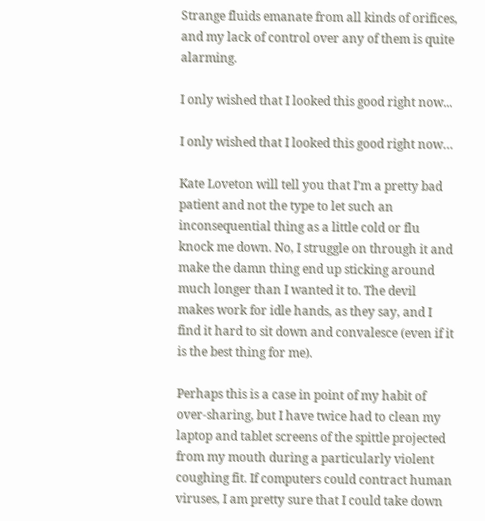Strange fluids emanate from all kinds of orifices, and my lack of control over any of them is quite alarming.

I only wished that I looked this good right now...

I only wished that I looked this good right now…

Kate Loveton will tell you that I’m a pretty bad patient and not the type to let such an inconsequential thing as a little cold or flu knock me down. No, I struggle on through it and make the damn thing end up sticking around much longer than I wanted it to. The devil makes work for idle hands, as they say, and I find it hard to sit down and convalesce (even if it is the best thing for me).

Perhaps this is a case in point of my habit of over-sharing, but I have twice had to clean my laptop and tablet screens of the spittle projected from my mouth during a particularly violent coughing fit. If computers could contract human viruses, I am pretty sure that I could take down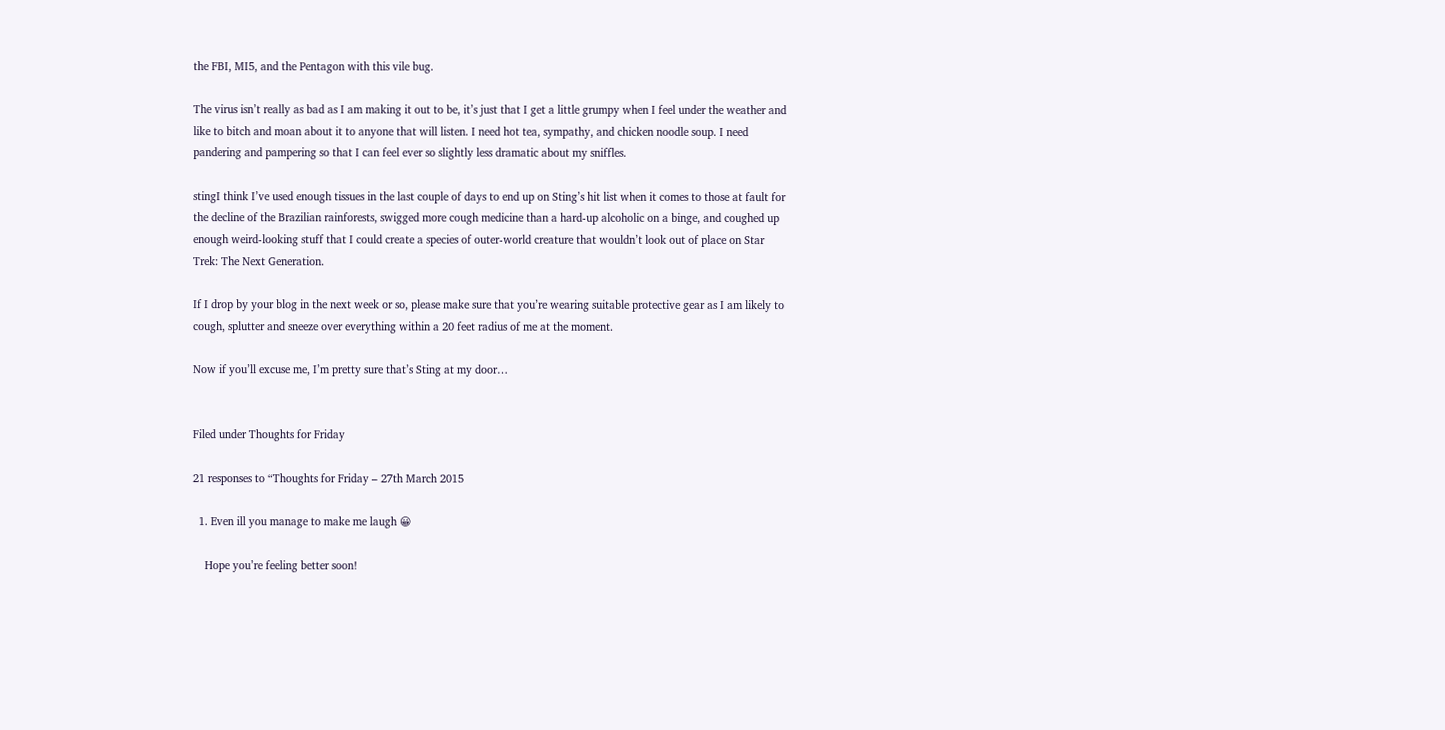the FBI, MI5, and the Pentagon with this vile bug.

The virus isn’t really as bad as I am making it out to be, it’s just that I get a little grumpy when I feel under the weather and like to bitch and moan about it to anyone that will listen. I need hot tea, sympathy, and chicken noodle soup. I need pandering and pampering so that I can feel ever so slightly less dramatic about my sniffles.

stingI think I’ve used enough tissues in the last couple of days to end up on Sting’s hit list when it comes to those at fault for the decline of the Brazilian rainforests, swigged more cough medicine than a hard-up alcoholic on a binge, and coughed up enough weird-looking stuff that I could create a species of outer-world creature that wouldn’t look out of place on Star Trek: The Next Generation.

If I drop by your blog in the next week or so, please make sure that you’re wearing suitable protective gear as I am likely to cough, splutter and sneeze over everything within a 20 feet radius of me at the moment.

Now if you’ll excuse me, I’m pretty sure that’s Sting at my door…


Filed under Thoughts for Friday

21 responses to “Thoughts for Friday – 27th March 2015

  1. Even ill you manage to make me laugh 😀

    Hope you’re feeling better soon!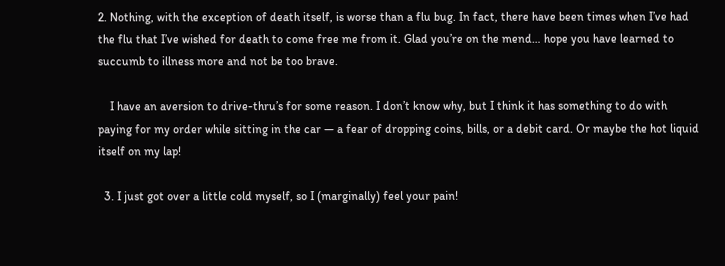2. Nothing, with the exception of death itself, is worse than a flu bug. In fact, there have been times when I’ve had the flu that I’ve wished for death to come free me from it. Glad you’re on the mend… hope you have learned to succumb to illness more and not be too brave.

    I have an aversion to drive-thru’s for some reason. I don’t know why, but I think it has something to do with paying for my order while sitting in the car — a fear of dropping coins, bills, or a debit card. Or maybe the hot liquid itself on my lap!

  3. I just got over a little cold myself, so I (marginally) feel your pain!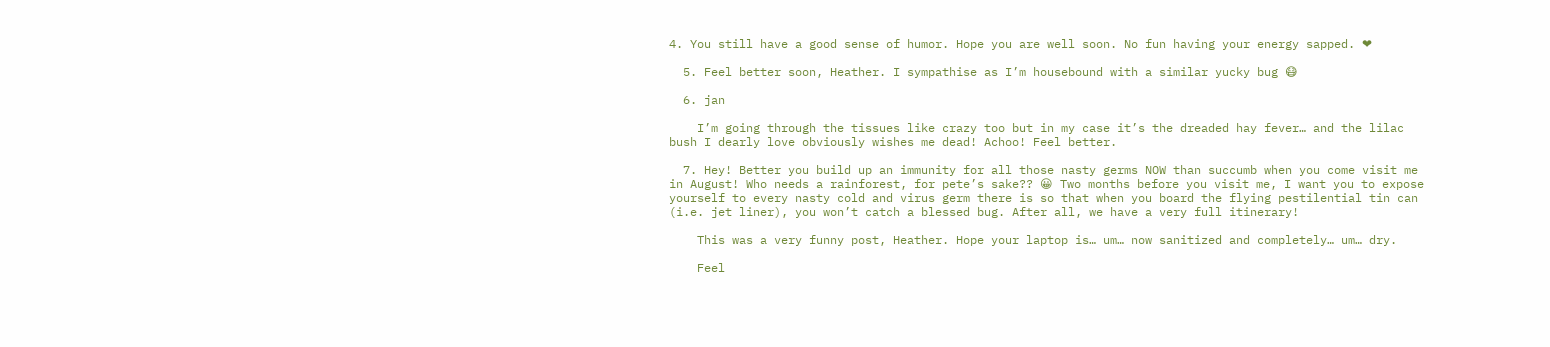4. You still have a good sense of humor. Hope you are well soon. No fun having your energy sapped. ❤

  5. Feel better soon, Heather. I sympathise as I’m housebound with a similar yucky bug 😷

  6. jan

    I’m going through the tissues like crazy too but in my case it’s the dreaded hay fever… and the lilac bush I dearly love obviously wishes me dead! Achoo! Feel better.

  7. Hey! Better you build up an immunity for all those nasty germs NOW than succumb when you come visit me in August! Who needs a rainforest, for pete’s sake?? 😀 Two months before you visit me, I want you to expose yourself to every nasty cold and virus germ there is so that when you board the flying pestilential tin can (i.e. jet liner), you won’t catch a blessed bug. After all, we have a very full itinerary!

    This was a very funny post, Heather. Hope your laptop is… um… now sanitized and completely… um… dry.

    Feel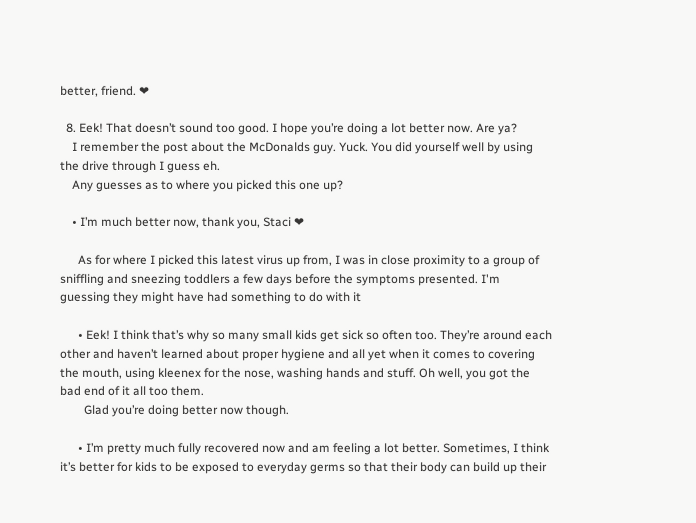better, friend. ❤

  8. Eek! That doesn’t sound too good. I hope you’re doing a lot better now. Are ya?
    I remember the post about the McDonalds guy. Yuck. You did yourself well by using the drive through I guess eh.
    Any guesses as to where you picked this one up?

    • I’m much better now, thank you, Staci ❤

      As for where I picked this latest virus up from, I was in close proximity to a group of sniffling and sneezing toddlers a few days before the symptoms presented. I'm guessing they might have had something to do with it

      • Eek! I think that’s why so many small kids get sick so often too. They’re around each other and haven’t learned about proper hygiene and all yet when it comes to covering the mouth, using kleenex for the nose, washing hands and stuff. Oh well, you got the bad end of it all too them.
        Glad you’re doing better now though.

      • I’m pretty much fully recovered now and am feeling a lot better. Sometimes, I think it’s better for kids to be exposed to everyday germs so that their body can build up their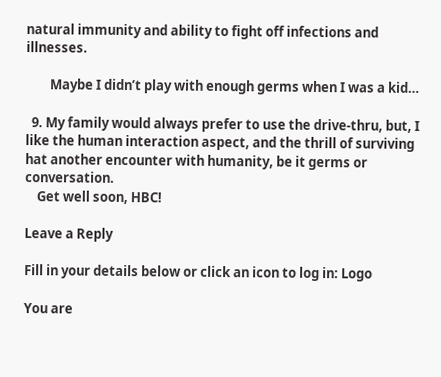natural immunity and ability to fight off infections and illnesses.

        Maybe I didn’t play with enough germs when I was a kid…

  9. My family would always prefer to use the drive-thru, but, I like the human interaction aspect, and the thrill of surviving hat another encounter with humanity, be it germs or conversation.
    Get well soon, HBC!

Leave a Reply

Fill in your details below or click an icon to log in: Logo

You are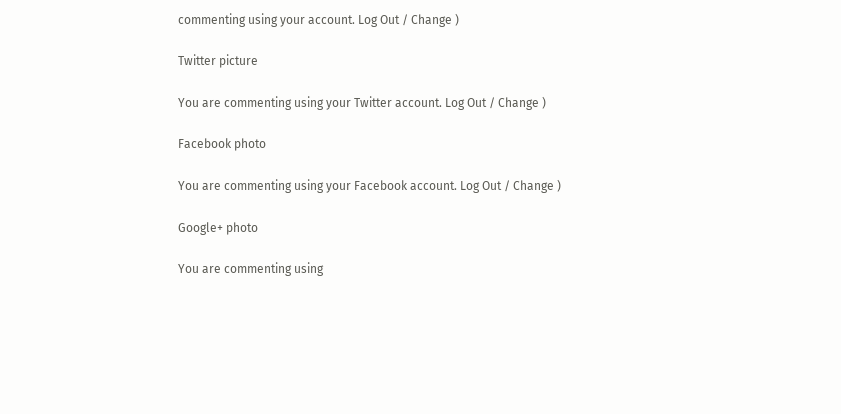commenting using your account. Log Out / Change )

Twitter picture

You are commenting using your Twitter account. Log Out / Change )

Facebook photo

You are commenting using your Facebook account. Log Out / Change )

Google+ photo

You are commenting using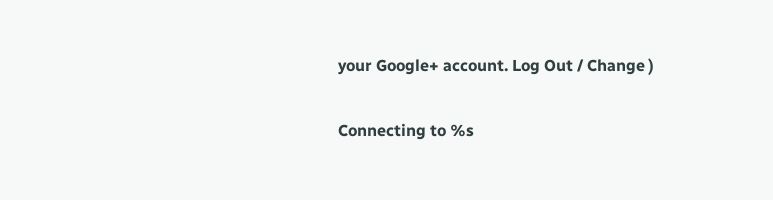your Google+ account. Log Out / Change )

Connecting to %s